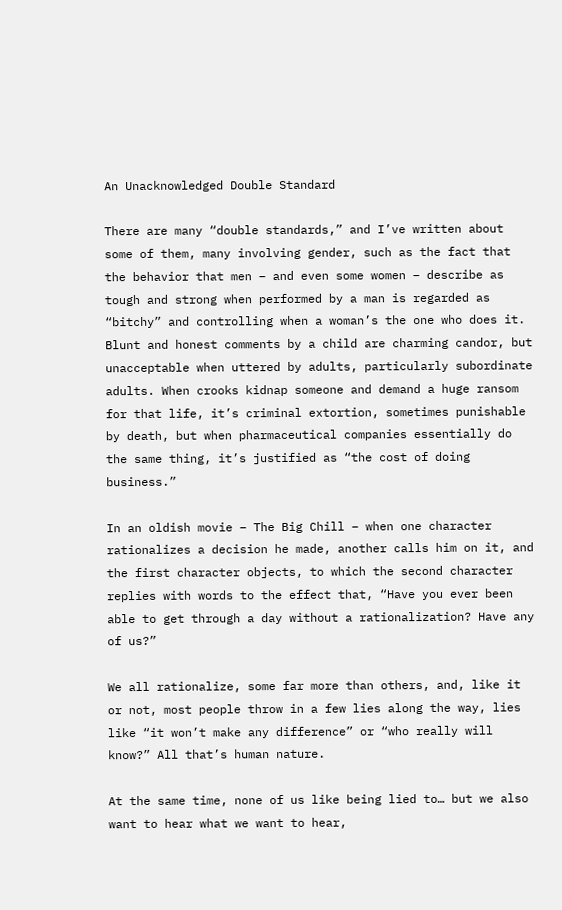An Unacknowledged Double Standard

There are many “double standards,” and I’ve written about some of them, many involving gender, such as the fact that the behavior that men – and even some women – describe as tough and strong when performed by a man is regarded as “bitchy” and controlling when a woman’s the one who does it. Blunt and honest comments by a child are charming candor, but unacceptable when uttered by adults, particularly subordinate adults. When crooks kidnap someone and demand a huge ransom for that life, it’s criminal extortion, sometimes punishable by death, but when pharmaceutical companies essentially do the same thing, it’s justified as “the cost of doing business.”

In an oldish movie – The Big Chill – when one character rationalizes a decision he made, another calls him on it, and the first character objects, to which the second character replies with words to the effect that, “Have you ever been able to get through a day without a rationalization? Have any of us?”

We all rationalize, some far more than others, and, like it or not, most people throw in a few lies along the way, lies like “it won’t make any difference” or “who really will know?” All that’s human nature.

At the same time, none of us like being lied to… but we also want to hear what we want to hear,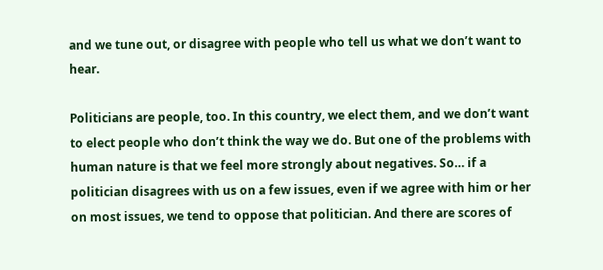and we tune out, or disagree with people who tell us what we don’t want to hear.

Politicians are people, too. In this country, we elect them, and we don’t want to elect people who don’t think the way we do. But one of the problems with human nature is that we feel more strongly about negatives. So… if a politician disagrees with us on a few issues, even if we agree with him or her on most issues, we tend to oppose that politician. And there are scores of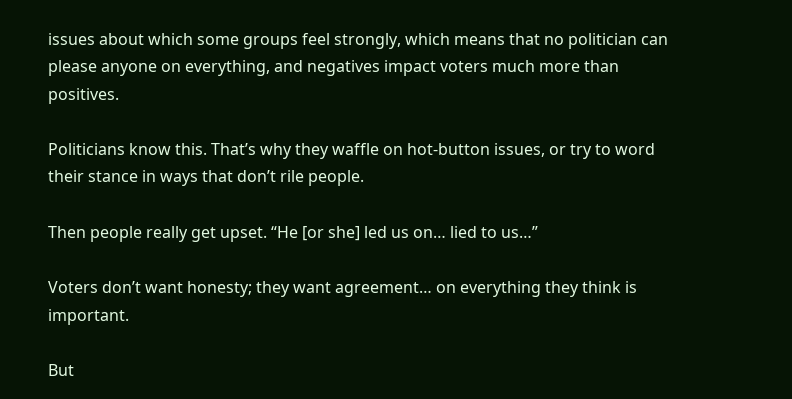issues about which some groups feel strongly, which means that no politician can please anyone on everything, and negatives impact voters much more than positives.

Politicians know this. That’s why they waffle on hot-button issues, or try to word their stance in ways that don’t rile people.

Then people really get upset. “He [or she] led us on… lied to us…”

Voters don’t want honesty; they want agreement… on everything they think is important.

But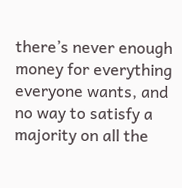there’s never enough money for everything everyone wants, and no way to satisfy a majority on all the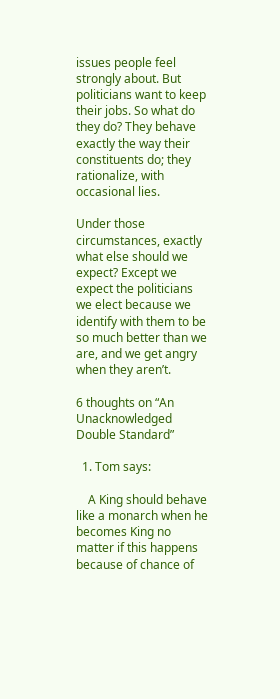issues people feel strongly about. But politicians want to keep their jobs. So what do they do? They behave exactly the way their constituents do; they rationalize, with occasional lies.

Under those circumstances, exactly what else should we expect? Except we expect the politicians we elect because we identify with them to be so much better than we are, and we get angry when they aren’t.

6 thoughts on “An Unacknowledged Double Standard”

  1. Tom says:

    A King should behave like a monarch when he becomes King no matter if this happens because of chance of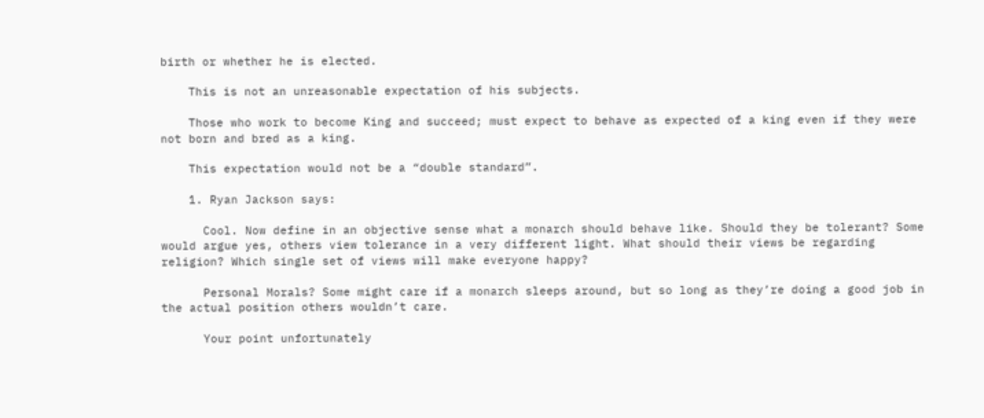birth or whether he is elected.

    This is not an unreasonable expectation of his subjects.

    Those who work to become King and succeed; must expect to behave as expected of a king even if they were not born and bred as a king.

    This expectation would not be a “double standard”.

    1. Ryan Jackson says:

      Cool. Now define in an objective sense what a monarch should behave like. Should they be tolerant? Some would argue yes, others view tolerance in a very different light. What should their views be regarding religion? Which single set of views will make everyone happy?

      Personal Morals? Some might care if a monarch sleeps around, but so long as they’re doing a good job in the actual position others wouldn’t care.

      Your point unfortunately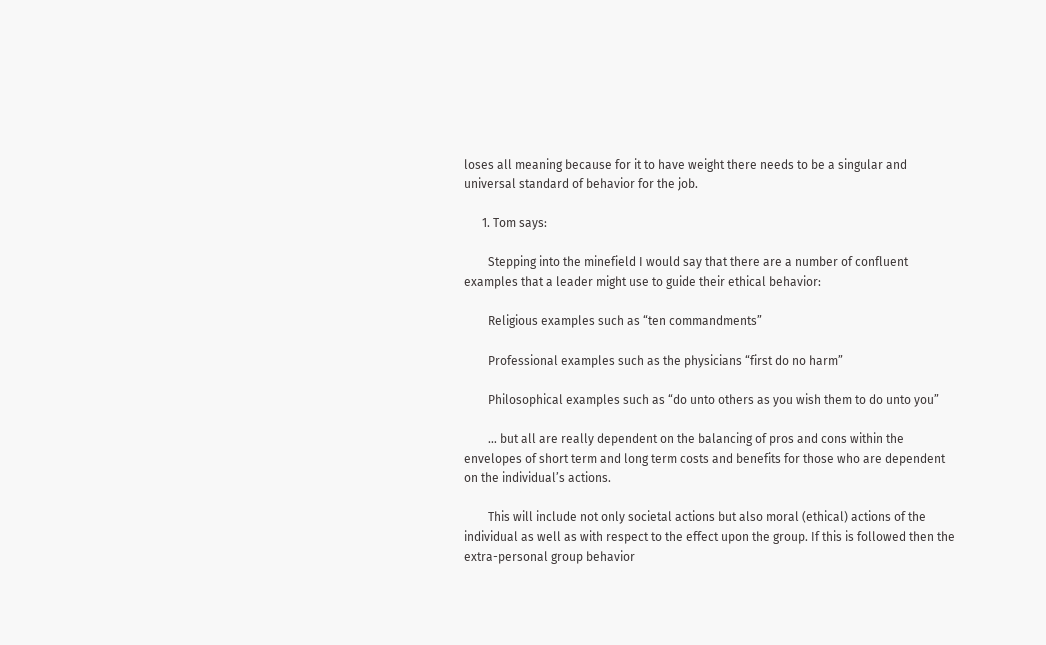loses all meaning because for it to have weight there needs to be a singular and universal standard of behavior for the job.

      1. Tom says:

        Stepping into the minefield I would say that there are a number of confluent examples that a leader might use to guide their ethical behavior:

        Religious examples such as “ten commandments”

        Professional examples such as the physicians “first do no harm”

        Philosophical examples such as “do unto others as you wish them to do unto you”

        … but all are really dependent on the balancing of pros and cons within the envelopes of short term and long term costs and benefits for those who are dependent on the individual’s actions.

        This will include not only societal actions but also moral (ethical) actions of the individual as well as with respect to the effect upon the group. If this is followed then the extra-personal group behavior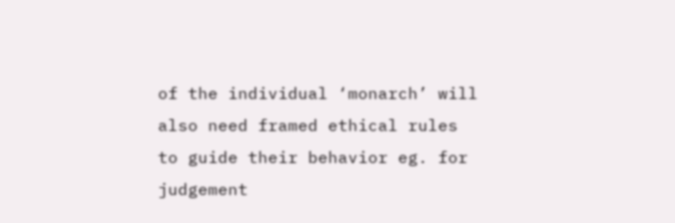of the individual ‘monarch’ will also need framed ethical rules to guide their behavior eg. for judgement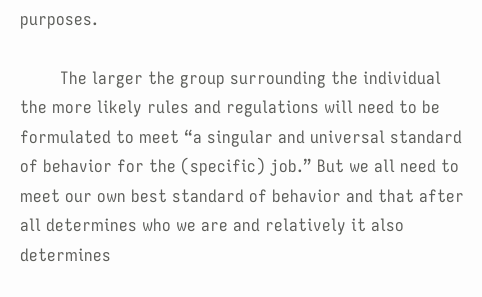purposes.

        The larger the group surrounding the individual the more likely rules and regulations will need to be formulated to meet “a singular and universal standard of behavior for the (specific) job.” But we all need to meet our own best standard of behavior and that after all determines who we are and relatively it also determines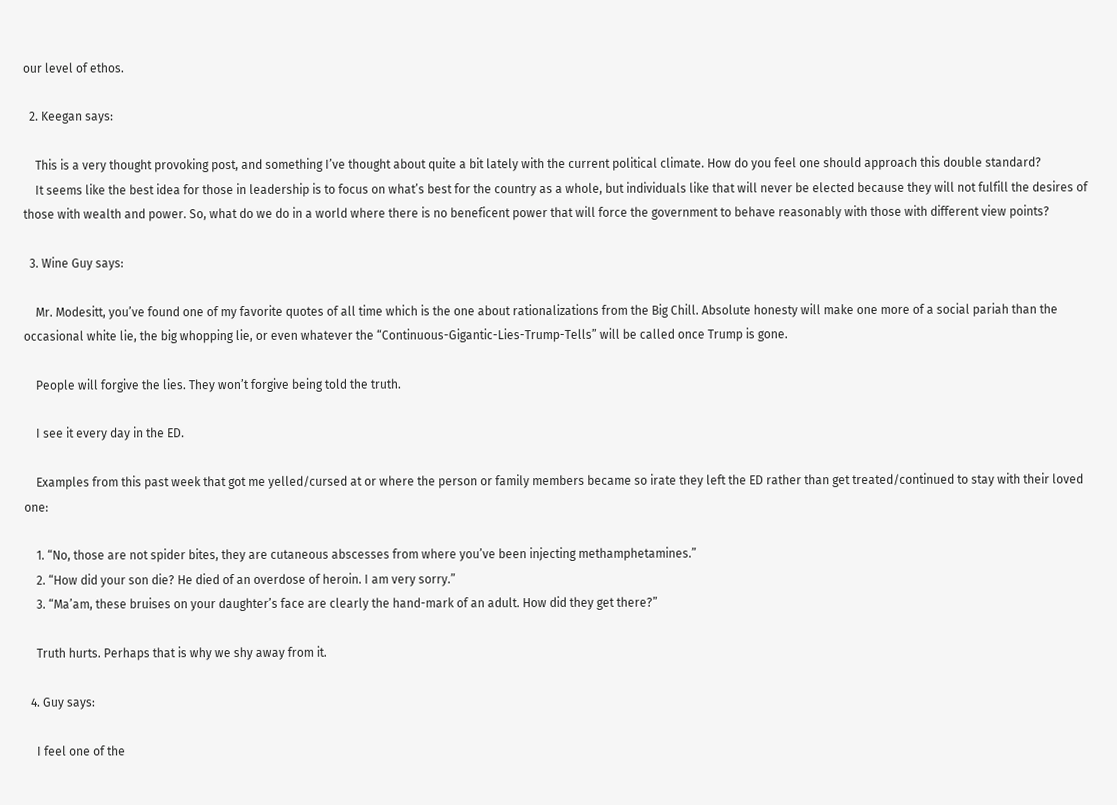our level of ethos.

  2. Keegan says:

    This is a very thought provoking post, and something I’ve thought about quite a bit lately with the current political climate. How do you feel one should approach this double standard?
    It seems like the best idea for those in leadership is to focus on what’s best for the country as a whole, but individuals like that will never be elected because they will not fulfill the desires of those with wealth and power. So, what do we do in a world where there is no beneficent power that will force the government to behave reasonably with those with different view points?

  3. Wine Guy says:

    Mr. Modesitt, you’ve found one of my favorite quotes of all time which is the one about rationalizations from the Big Chill. Absolute honesty will make one more of a social pariah than the occasional white lie, the big whopping lie, or even whatever the “Continuous-Gigantic-Lies-Trump-Tells” will be called once Trump is gone.

    People will forgive the lies. They won’t forgive being told the truth.

    I see it every day in the ED.

    Examples from this past week that got me yelled/cursed at or where the person or family members became so irate they left the ED rather than get treated/continued to stay with their loved one:

    1. “No, those are not spider bites, they are cutaneous abscesses from where you’ve been injecting methamphetamines.”
    2. “How did your son die? He died of an overdose of heroin. I am very sorry.”
    3. “Ma’am, these bruises on your daughter’s face are clearly the hand-mark of an adult. How did they get there?”

    Truth hurts. Perhaps that is why we shy away from it.

  4. Guy says:

    I feel one of the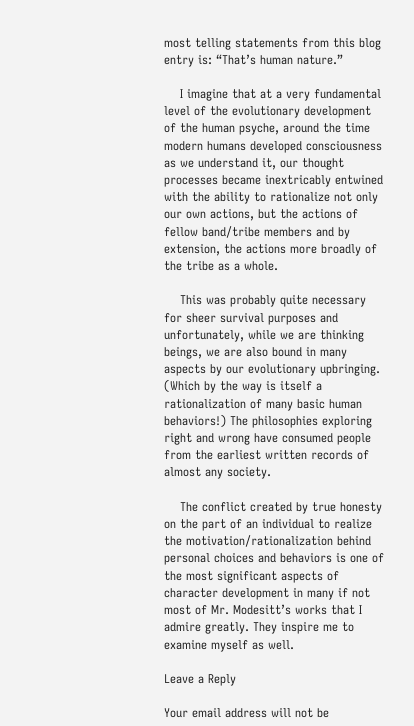most telling statements from this blog entry is: “That’s human nature.”

    I imagine that at a very fundamental level of the evolutionary development of the human psyche, around the time modern humans developed consciousness as we understand it, our thought processes became inextricably entwined with the ability to rationalize not only our own actions, but the actions of fellow band/tribe members and by extension, the actions more broadly of the tribe as a whole.

    This was probably quite necessary for sheer survival purposes and unfortunately, while we are thinking beings, we are also bound in many aspects by our evolutionary upbringing. (Which by the way is itself a rationalization of many basic human behaviors!) The philosophies exploring right and wrong have consumed people from the earliest written records of almost any society.

    The conflict created by true honesty on the part of an individual to realize the motivation/rationalization behind personal choices and behaviors is one of the most significant aspects of character development in many if not most of Mr. Modesitt’s works that I admire greatly. They inspire me to examine myself as well.

Leave a Reply

Your email address will not be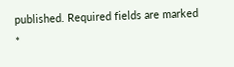published. Required fields are marked *